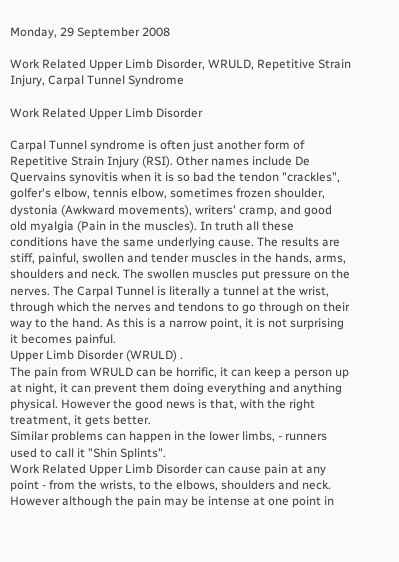Monday, 29 September 2008

Work Related Upper Limb Disorder, WRULD, Repetitive Strain Injury, Carpal Tunnel Syndrome

Work Related Upper Limb Disorder

Carpal Tunnel syndrome is often just another form of Repetitive Strain Injury (RSI). Other names include De Quervains synovitis when it is so bad the tendon "crackles", golfer's elbow, tennis elbow, sometimes frozen shoulder, dystonia (Awkward movements), writers' cramp, and good old myalgia (Pain in the muscles). In truth all these conditions have the same underlying cause. The results are stiff, painful, swollen and tender muscles in the hands, arms, shoulders and neck. The swollen muscles put pressure on the nerves. The Carpal Tunnel is literally a tunnel at the wrist, through which the nerves and tendons to go through on their way to the hand. As this is a narrow point, it is not surprising it becomes painful.
Upper Limb Disorder (WRULD) .
The pain from WRULD can be horrific, it can keep a person up at night, it can prevent them doing everything and anything physical. However the good news is that, with the right treatment, it gets better.
Similar problems can happen in the lower limbs, - runners used to call it "Shin Splints".
Work Related Upper Limb Disorder can cause pain at any point - from the wrists, to the elbows, shoulders and neck. However although the pain may be intense at one point in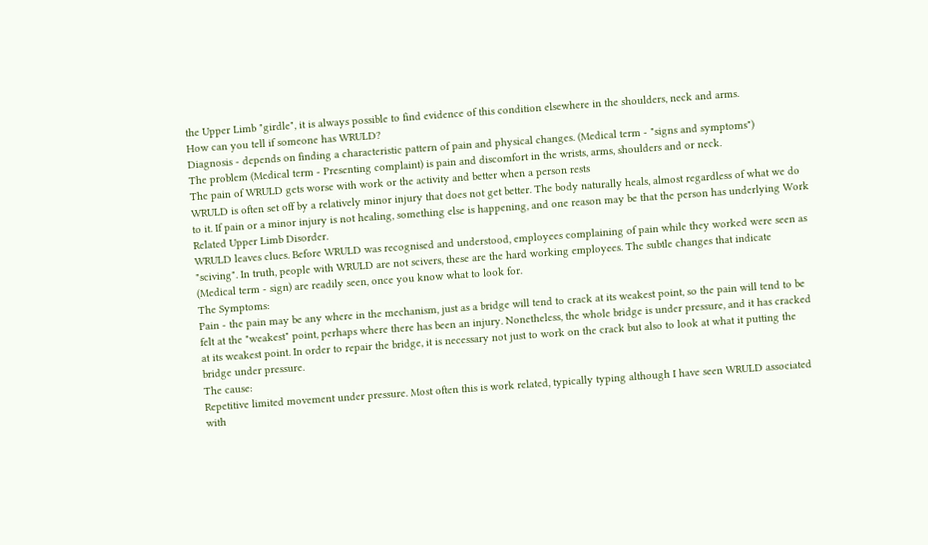the Upper Limb "girdle", it is always possible to find evidence of this condition elsewhere in the shoulders, neck and arms.
How can you tell if someone has WRULD?
Diagnosis - depends on finding a characteristic pattern of pain and physical changes. (Medical term - "signs and symptoms")
The problem (Medical term - Presenting complaint) is pain and discomfort in the wrists, arms, shoulders and or neck.
The pain of WRULD gets worse with work or the activity and better when a person rests
WRULD is often set off by a relatively minor injury that does not get better. The body naturally heals, almost regardless of what we do to it. If pain or a minor injury is not healing, something else is happening, and one reason may be that the person has underlying Work Related Upper Limb Disorder.
WRULD leaves clues. Before WRULD was recognised and understood, employees complaining of pain while they worked were seen as "sciving". In truth, people with WRULD are not scivers, these are the hard working employees. The subtle changes that indicate (Medical term - sign) are readily seen, once you know what to look for.
The Symptoms:
Pain - the pain may be any where in the mechanism, just as a bridge will tend to crack at its weakest point, so the pain will tend to be felt at the "weakest" point, perhaps where there has been an injury. Nonetheless, the whole bridge is under pressure, and it has cracked at its weakest point. In order to repair the bridge, it is necessary not just to work on the crack but also to look at what it putting the bridge under pressure.
The cause:
Repetitive limited movement under pressure. Most often this is work related, typically typing although I have seen WRULD associated with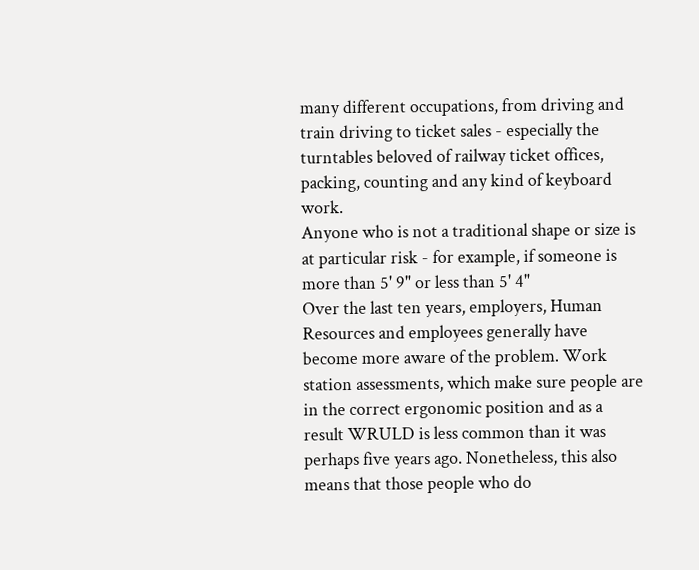many different occupations, from driving and train driving to ticket sales - especially the turntables beloved of railway ticket offices, packing, counting and any kind of keyboard work.
Anyone who is not a traditional shape or size is at particular risk - for example, if someone is more than 5' 9" or less than 5' 4"
Over the last ten years, employers, Human Resources and employees generally have become more aware of the problem. Work station assessments, which make sure people are in the correct ergonomic position and as a result WRULD is less common than it was perhaps five years ago. Nonetheless, this also means that those people who do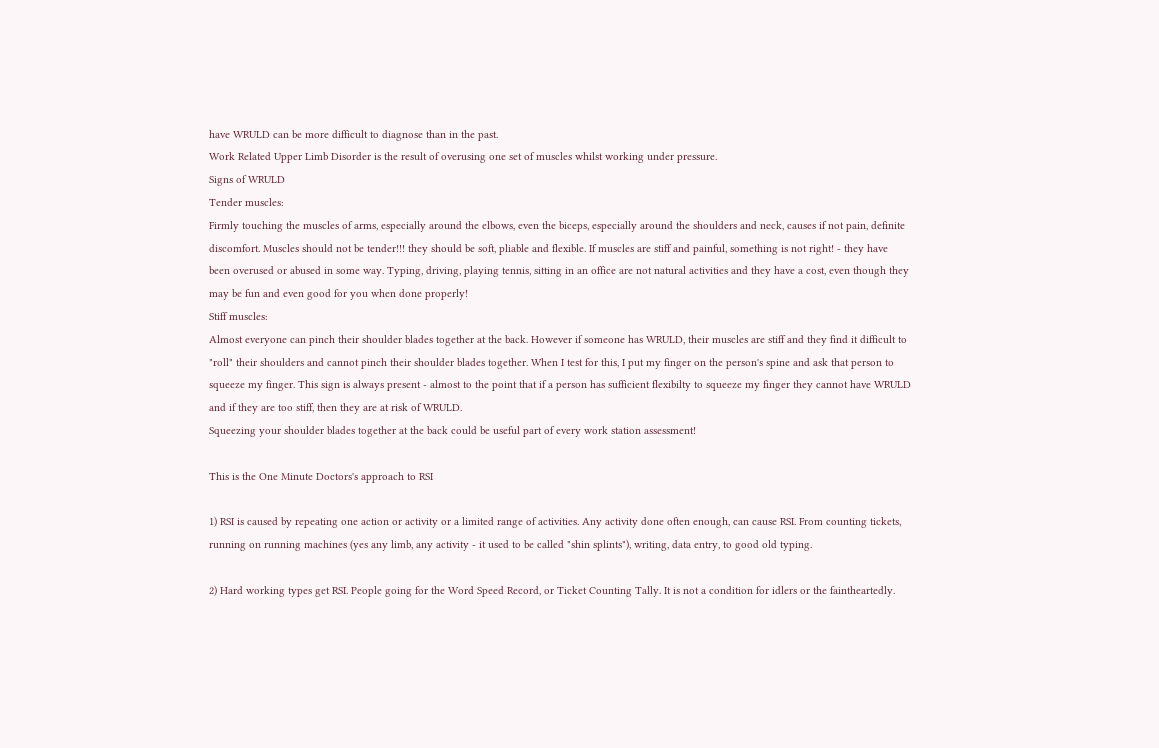have WRULD can be more difficult to diagnose than in the past.
Work Related Upper Limb Disorder is the result of overusing one set of muscles whilst working under pressure.
Signs of WRULD
Tender muscles:
Firmly touching the muscles of arms, especially around the elbows, even the biceps, especially around the shoulders and neck, causes if not pain, definite discomfort. Muscles should not be tender!!! they should be soft, pliable and flexible. If muscles are stiff and painful, something is not right! - they have been overused or abused in some way. Typing, driving, playing tennis, sitting in an office are not natural activities and they have a cost, even though they may be fun and even good for you when done properly!
Stiff muscles:
Almost everyone can pinch their shoulder blades together at the back. However if someone has WRULD, their muscles are stiff and they find it difficult to "roll" their shoulders and cannot pinch their shoulder blades together. When I test for this, I put my finger on the person's spine and ask that person to squeeze my finger. This sign is always present - almost to the point that if a person has sufficient flexibilty to squeeze my finger they cannot have WRULD and if they are too stiff, then they are at risk of WRULD.
Squeezing your shoulder blades together at the back could be useful part of every work station assessment!

This is the One Minute Doctors's approach to RSI

1) RSI is caused by repeating one action or activity or a limited range of activities. Any activity done often enough, can cause RSI. From counting tickets, running on running machines (yes any limb, any activity - it used to be called "shin splints"), writing, data entry, to good old typing.

2) Hard working types get RSI. People going for the Word Speed Record, or Ticket Counting Tally. It is not a condition for idlers or the faintheartedly.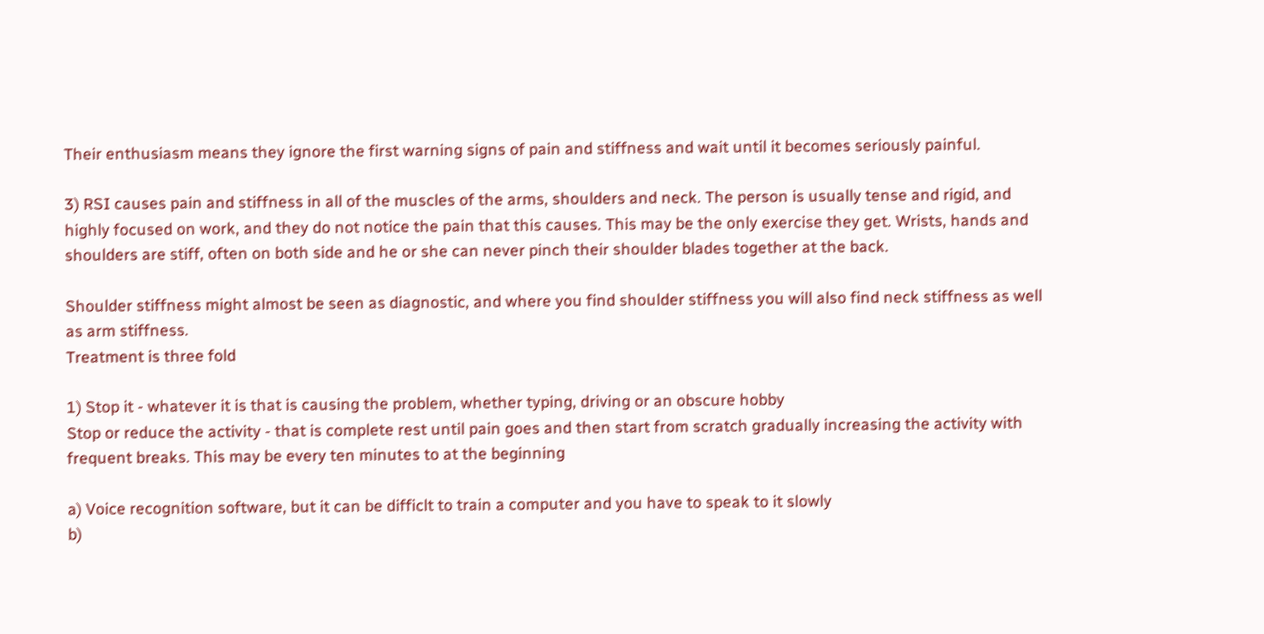Their enthusiasm means they ignore the first warning signs of pain and stiffness and wait until it becomes seriously painful.

3) RSI causes pain and stiffness in all of the muscles of the arms, shoulders and neck. The person is usually tense and rigid, and highly focused on work, and they do not notice the pain that this causes. This may be the only exercise they get. Wrists, hands and shoulders are stiff, often on both side and he or she can never pinch their shoulder blades together at the back.

Shoulder stiffness might almost be seen as diagnostic, and where you find shoulder stiffness you will also find neck stiffness as well as arm stiffness.
Treatment is three fold

1) Stop it - whatever it is that is causing the problem, whether typing, driving or an obscure hobby
Stop or reduce the activity - that is complete rest until pain goes and then start from scratch gradually increasing the activity with frequent breaks. This may be every ten minutes to at the beginning

a) Voice recognition software, but it can be difficlt to train a computer and you have to speak to it slowly
b)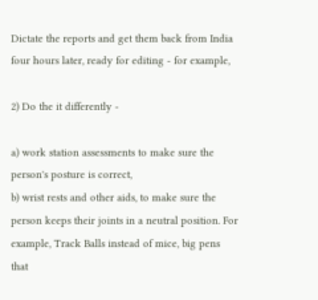Dictate the reports and get them back from India four hours later, ready for editing - for example,

2) Do the it differently -

a) work station assessments to make sure the person's posture is correct,
b) wrist rests and other aids, to make sure the person keeps their joints in a neutral position. For example, Track Balls instead of mice, big pens that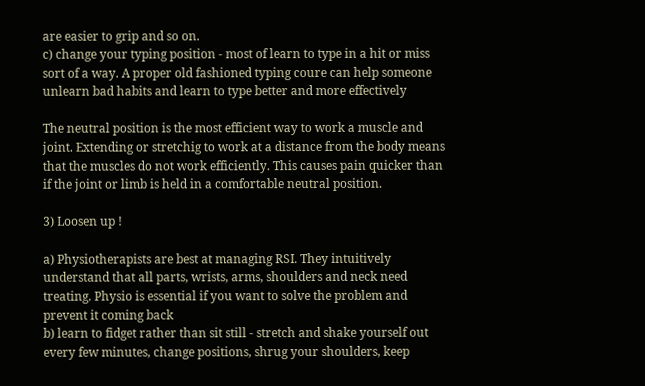are easier to grip and so on.
c) change your typing position - most of learn to type in a hit or miss sort of a way. A proper old fashioned typing coure can help someone unlearn bad habits and learn to type better and more effectively

The neutral position is the most efficient way to work a muscle and joint. Extending or stretchig to work at a distance from the body means that the muscles do not work efficiently. This causes pain quicker than if the joint or limb is held in a comfortable neutral position.

3) Loosen up !

a) Physiotherapists are best at managing RSI. They intuitively understand that all parts, wrists, arms, shoulders and neck need treating. Physio is essential if you want to solve the problem and prevent it coming back
b) learn to fidget rather than sit still - stretch and shake yourself out every few minutes, change positions, shrug your shoulders, keep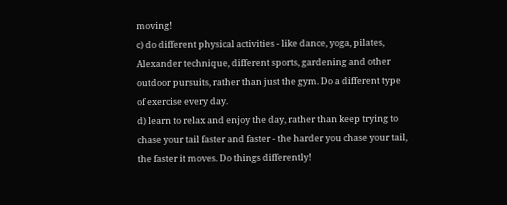moving!
c) do different physical activities - like dance, yoga, pilates, Alexander technique, different sports, gardening and other outdoor pursuits, rather than just the gym. Do a different type of exercise every day.
d) learn to relax and enjoy the day, rather than keep trying to chase your tail faster and faster - the harder you chase your tail, the faster it moves. Do things differently!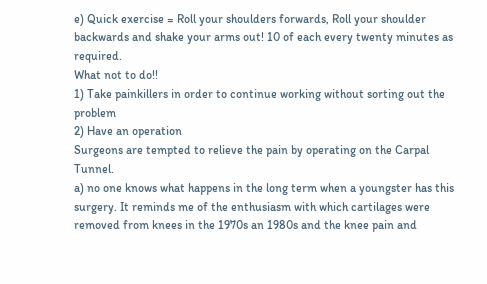e) Quick exercise = Roll your shoulders forwards, Roll your shoulder backwards and shake your arms out! 10 of each every twenty minutes as required.
What not to do!!
1) Take painkillers in order to continue working without sorting out the problem
2) Have an operation
Surgeons are tempted to relieve the pain by operating on the Carpal Tunnel.
a) no one knows what happens in the long term when a youngster has this surgery. It reminds me of the enthusiasm with which cartilages were removed from knees in the 1970s an 1980s and the knee pain and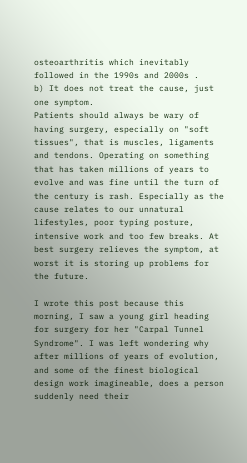osteoarthritis which inevitably followed in the 1990s and 2000s .
b) It does not treat the cause, just one symptom.
Patients should always be wary of having surgery, especially on "soft tissues", that is muscles, ligaments and tendons. Operating on something that has taken millions of years to evolve and was fine until the turn of the century is rash. Especially as the cause relates to our unnatural lifestyles, poor typing posture, intensive work and too few breaks. At best surgery relieves the symptom, at worst it is storing up problems for the future.

I wrote this post because this morning, I saw a young girl heading for surgery for her "Carpal Tunnel Syndrome". I was left wondering why after millions of years of evolution, and some of the finest biological design work imagineable, does a person suddenly need their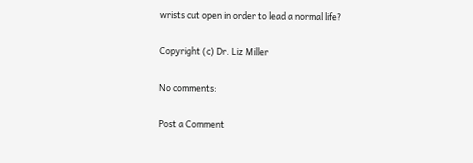wrists cut open in order to lead a normal life?

Copyright (c) Dr. Liz Miller

No comments:

Post a Comment